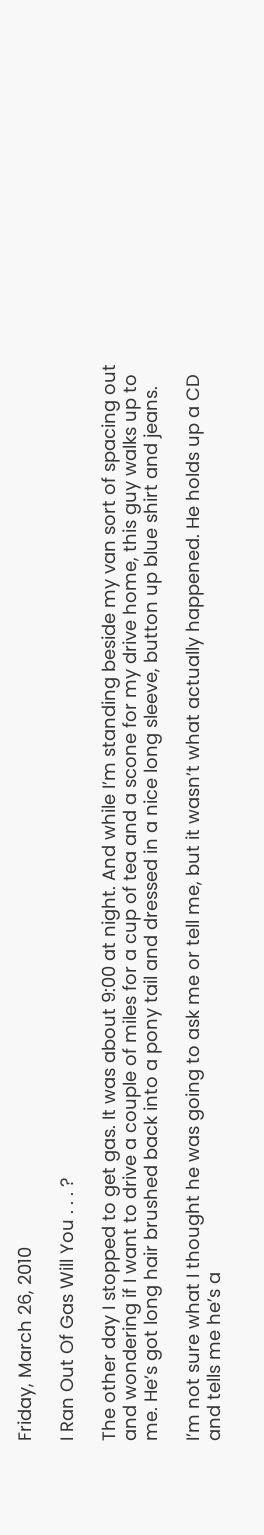Friday, March 26, 2010

I Ran Out Of Gas Will You . . . ?

The other day I stopped to get gas. It was about 9:00 at night. And while I’m standing beside my van sort of spacing out and wondering if I want to drive a couple of miles for a cup of tea and a scone for my drive home, this guy walks up to me. He’s got long hair brushed back into a pony tail and dressed in a nice long sleeve, button up blue shirt and jeans.

I’m not sure what I thought he was going to ask me or tell me, but it wasn’t what actually happened. He holds up a CD and tells me he’s a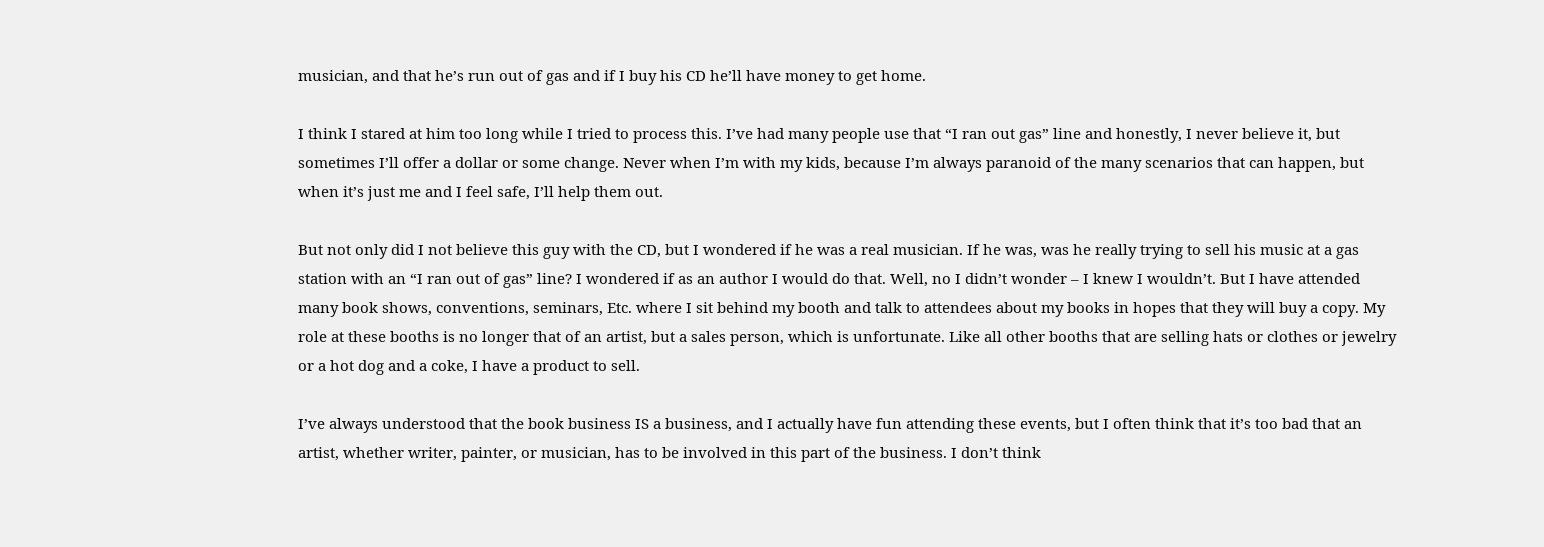musician, and that he’s run out of gas and if I buy his CD he’ll have money to get home.

I think I stared at him too long while I tried to process this. I’ve had many people use that “I ran out gas” line and honestly, I never believe it, but sometimes I’ll offer a dollar or some change. Never when I’m with my kids, because I’m always paranoid of the many scenarios that can happen, but when it’s just me and I feel safe, I’ll help them out.

But not only did I not believe this guy with the CD, but I wondered if he was a real musician. If he was, was he really trying to sell his music at a gas station with an “I ran out of gas” line? I wondered if as an author I would do that. Well, no I didn’t wonder – I knew I wouldn’t. But I have attended many book shows, conventions, seminars, Etc. where I sit behind my booth and talk to attendees about my books in hopes that they will buy a copy. My role at these booths is no longer that of an artist, but a sales person, which is unfortunate. Like all other booths that are selling hats or clothes or jewelry or a hot dog and a coke, I have a product to sell.

I’ve always understood that the book business IS a business, and I actually have fun attending these events, but I often think that it’s too bad that an artist, whether writer, painter, or musician, has to be involved in this part of the business. I don’t think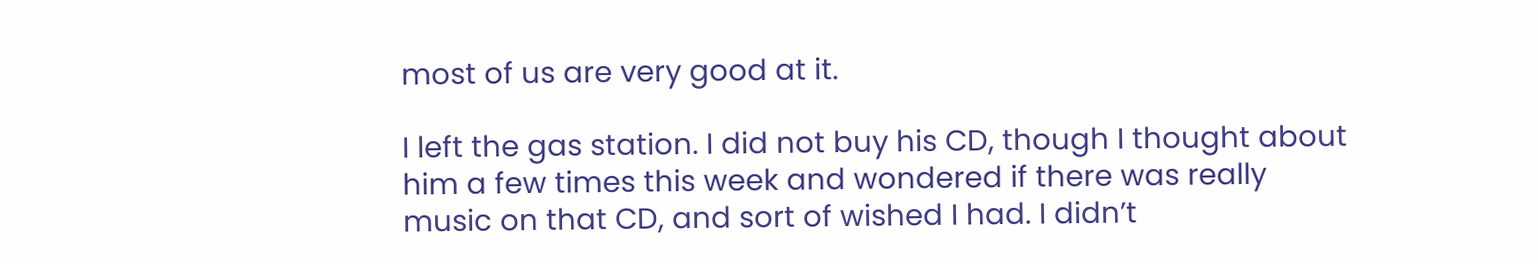most of us are very good at it.

I left the gas station. I did not buy his CD, though I thought about him a few times this week and wondered if there was really music on that CD, and sort of wished I had. I didn’t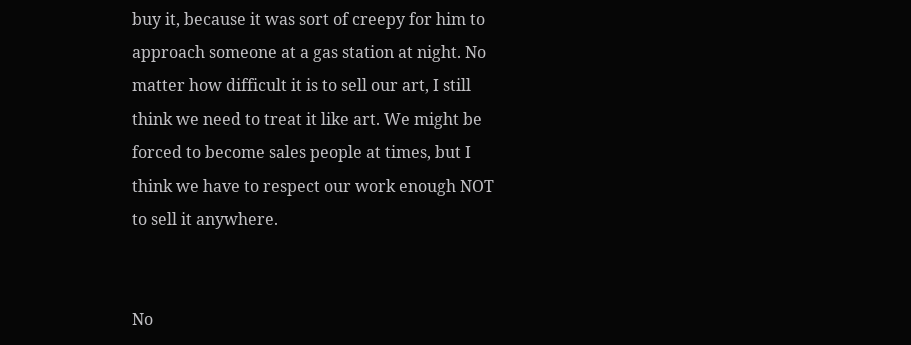buy it, because it was sort of creepy for him to approach someone at a gas station at night. No matter how difficult it is to sell our art, I still think we need to treat it like art. We might be forced to become sales people at times, but I think we have to respect our work enough NOT to sell it anywhere.


No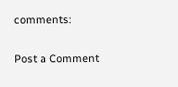comments:

Post a Comment